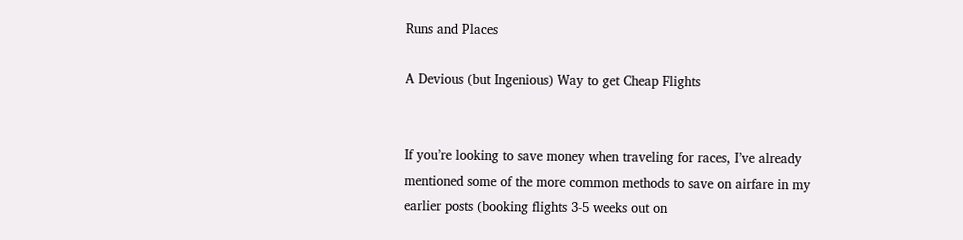Runs and Places

A Devious (but Ingenious) Way to get Cheap Flights


If you’re looking to save money when traveling for races, I’ve already mentioned some of the more common methods to save on airfare in my earlier posts (booking flights 3-5 weeks out on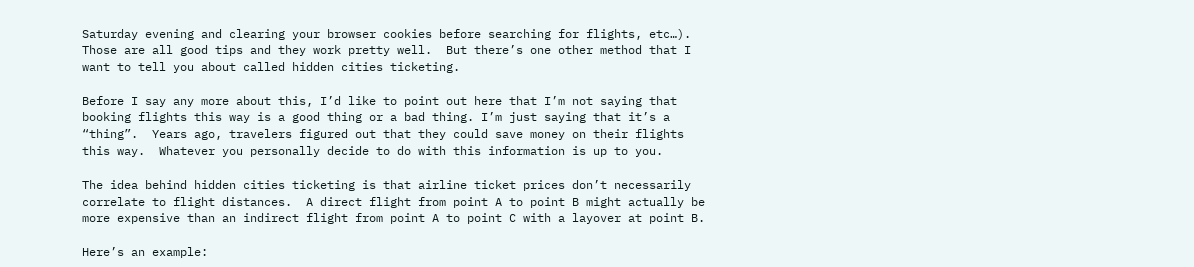Saturday evening and clearing your browser cookies before searching for flights, etc…).  Those are all good tips and they work pretty well.  But there’s one other method that I want to tell you about called hidden cities ticketing.

Before I say any more about this, I’d like to point out here that I’m not saying that booking flights this way is a good thing or a bad thing. I’m just saying that it’s a “thing”.  Years ago, travelers figured out that they could save money on their flights this way.  Whatever you personally decide to do with this information is up to you.

The idea behind hidden cities ticketing is that airline ticket prices don’t necessarily correlate to flight distances.  A direct flight from point A to point B might actually be more expensive than an indirect flight from point A to point C with a layover at point B.

Here’s an example: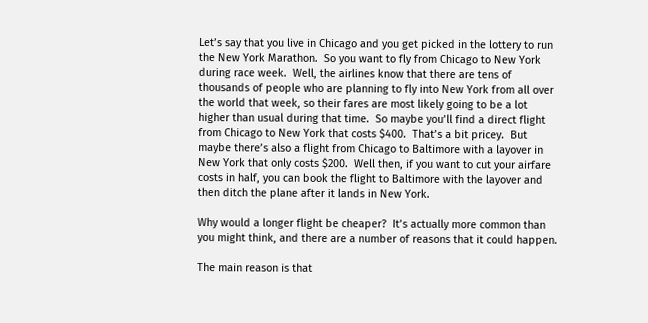Let’s say that you live in Chicago and you get picked in the lottery to run the New York Marathon.  So you want to fly from Chicago to New York during race week.  Well, the airlines know that there are tens of thousands of people who are planning to fly into New York from all over the world that week, so their fares are most likely going to be a lot higher than usual during that time.  So maybe you’ll find a direct flight from Chicago to New York that costs $400.  That’s a bit pricey.  But maybe there’s also a flight from Chicago to Baltimore with a layover in New York that only costs $200.  Well then, if you want to cut your airfare costs in half, you can book the flight to Baltimore with the layover and then ditch the plane after it lands in New York.

Why would a longer flight be cheaper?  It’s actually more common than you might think, and there are a number of reasons that it could happen.

The main reason is that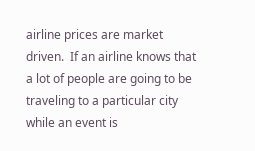airline prices are market driven.  If an airline knows that a lot of people are going to be traveling to a particular city while an event is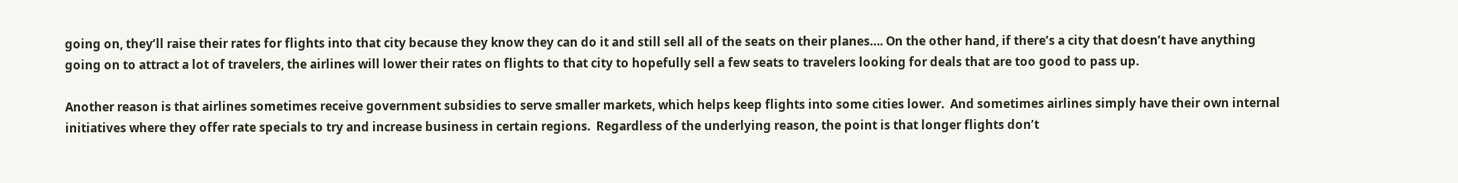going on, they’ll raise their rates for flights into that city because they know they can do it and still sell all of the seats on their planes…. On the other hand, if there’s a city that doesn’t have anything going on to attract a lot of travelers, the airlines will lower their rates on flights to that city to hopefully sell a few seats to travelers looking for deals that are too good to pass up.

Another reason is that airlines sometimes receive government subsidies to serve smaller markets, which helps keep flights into some cities lower.  And sometimes airlines simply have their own internal initiatives where they offer rate specials to try and increase business in certain regions.  Regardless of the underlying reason, the point is that longer flights don’t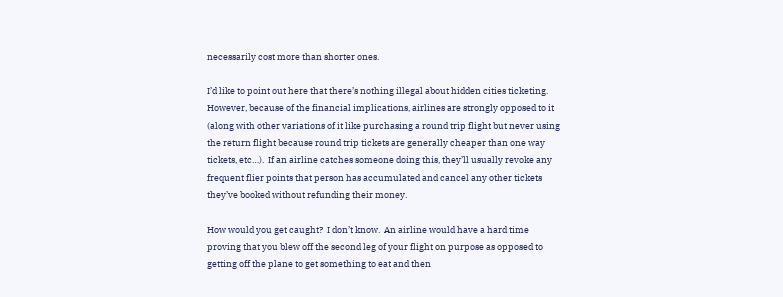necessarily cost more than shorter ones.

I’d like to point out here that there’s nothing illegal about hidden cities ticketing.  However, because of the financial implications, airlines are strongly opposed to it (along with other variations of it like purchasing a round trip flight but never using the return flight because round trip tickets are generally cheaper than one way tickets, etc…).  If an airline catches someone doing this, they’ll usually revoke any frequent flier points that person has accumulated and cancel any other tickets they’ve booked without refunding their money.

How would you get caught?  I don’t know.  An airline would have a hard time proving that you blew off the second leg of your flight on purpose as opposed to getting off the plane to get something to eat and then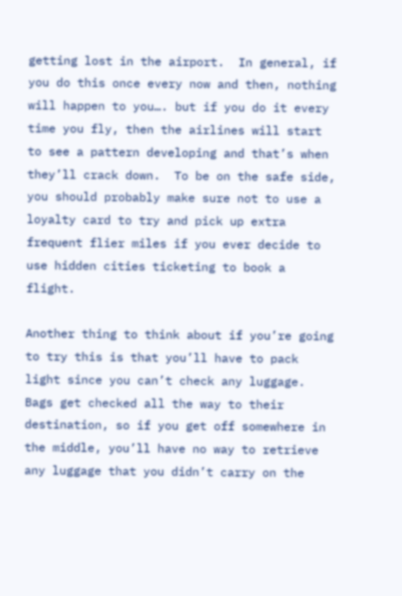getting lost in the airport.  In general, if you do this once every now and then, nothing will happen to you…. but if you do it every time you fly, then the airlines will start to see a pattern developing and that’s when they’ll crack down.  To be on the safe side, you should probably make sure not to use a loyalty card to try and pick up extra frequent flier miles if you ever decide to use hidden cities ticketing to book a flight.

Another thing to think about if you’re going to try this is that you’ll have to pack light since you can’t check any luggage.  Bags get checked all the way to their destination, so if you get off somewhere in the middle, you’ll have no way to retrieve any luggage that you didn’t carry on the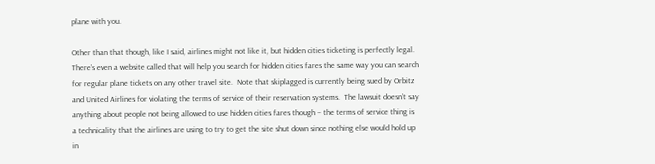plane with you.

Other than that though, like I said, airlines might not like it, but hidden cities ticketing is perfectly legal.  There’s even a website called that will help you search for hidden cities fares the same way you can search for regular plane tickets on any other travel site.  Note that skiplagged is currently being sued by Orbitz and United Airlines for violating the terms of service of their reservation systems.  The lawsuit doesn’t say anything about people not being allowed to use hidden cities fares though – the terms of service thing is a technicality that the airlines are using to try to get the site shut down since nothing else would hold up in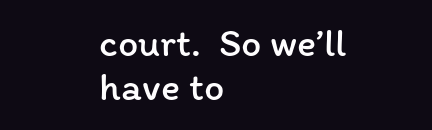court.  So we’ll have to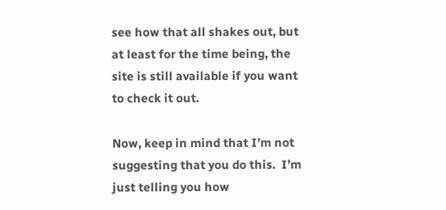see how that all shakes out, but at least for the time being, the site is still available if you want to check it out.

Now, keep in mind that I’m not suggesting that you do this.  I’m just telling you how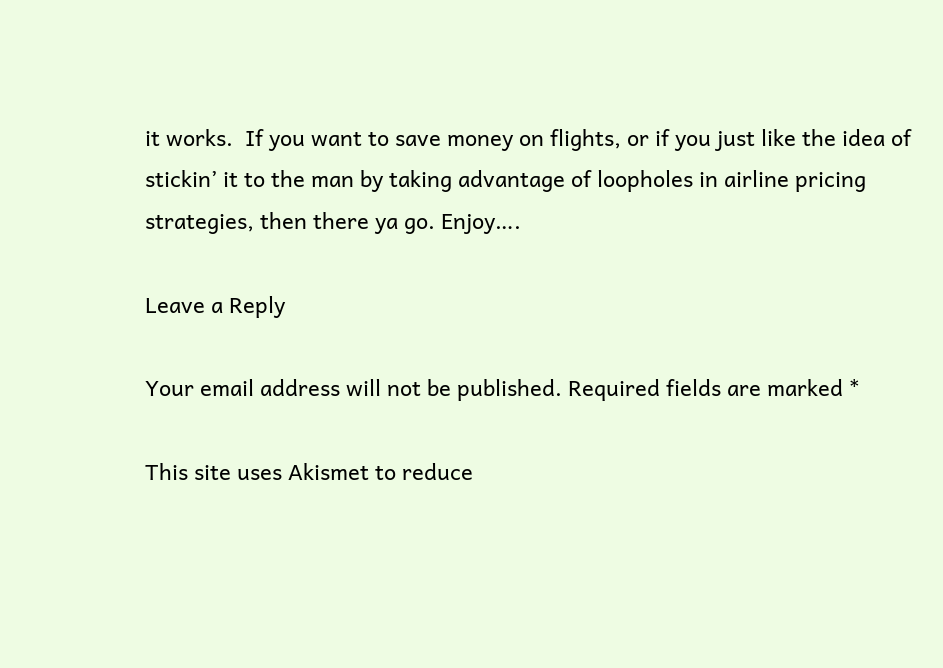it works.  If you want to save money on flights, or if you just like the idea of stickin’ it to the man by taking advantage of loopholes in airline pricing strategies, then there ya go. Enjoy….

Leave a Reply

Your email address will not be published. Required fields are marked *

This site uses Akismet to reduce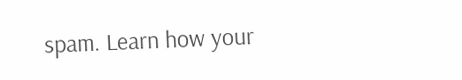spam. Learn how your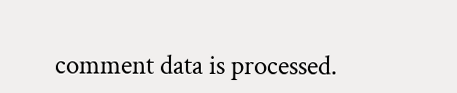comment data is processed.